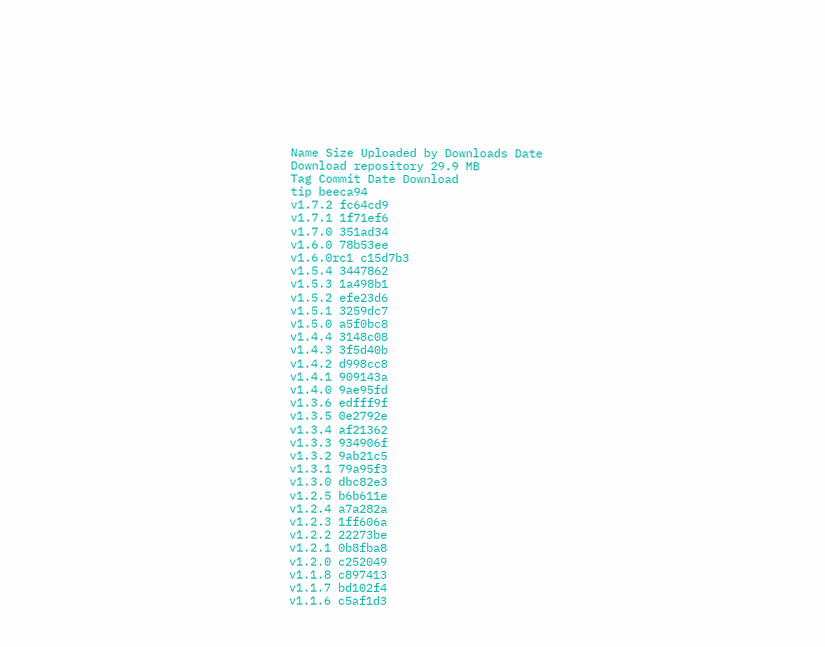Name Size Uploaded by Downloads Date
Download repository 29.9 MB
Tag Commit Date Download
tip beeca94
v1.7.2 fc64cd9
v1.7.1 1f71ef6
v1.7.0 351ad34
v1.6.0 78b53ee
v1.6.0rc1 c15d7b3
v1.5.4 3447862
v1.5.3 1a498b1
v1.5.2 efe23d6
v1.5.1 3259dc7
v1.5.0 a5f0bc8
v1.4.4 3148c08
v1.4.3 3f5d40b
v1.4.2 d998cc8
v1.4.1 909143a
v1.4.0 9ae95fd
v1.3.6 edfff9f
v1.3.5 0e2792e
v1.3.4 af21362
v1.3.3 934906f
v1.3.2 9ab21c5
v1.3.1 79a95f3
v1.3.0 dbc82e3
v1.2.5 b6b611e
v1.2.4 a7a282a
v1.2.3 1ff606a
v1.2.2 22273be
v1.2.1 0b8fba8
v1.2.0 c252049
v1.1.8 c897413
v1.1.7 bd102f4
v1.1.6 c5af1d3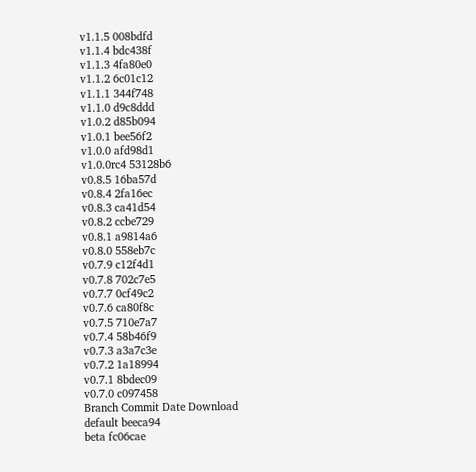v1.1.5 008bdfd
v1.1.4 bdc438f
v1.1.3 4fa80e0
v1.1.2 6c01c12
v1.1.1 344f748
v1.1.0 d9c8ddd
v1.0.2 d85b094
v1.0.1 bee56f2
v1.0.0 afd98d1
v1.0.0rc4 53128b6
v0.8.5 16ba57d
v0.8.4 2fa16ec
v0.8.3 ca41d54
v0.8.2 ccbe729
v0.8.1 a9814a6
v0.8.0 558eb7c
v0.7.9 c12f4d1
v0.7.8 702c7e5
v0.7.7 0cf49c2
v0.7.6 ca80f8c
v0.7.5 710e7a7
v0.7.4 58b46f9
v0.7.3 a3a7c3e
v0.7.2 1a18994
v0.7.1 8bdec09
v0.7.0 c097458
Branch Commit Date Download
default beeca94
beta fc06cae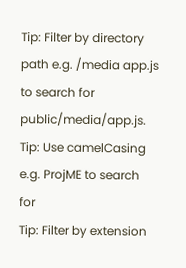Tip: Filter by directory path e.g. /media app.js to search for public/media/app.js.
Tip: Use camelCasing e.g. ProjME to search for
Tip: Filter by extension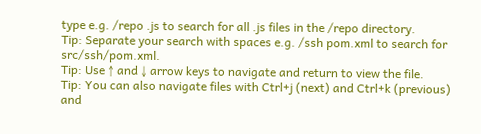type e.g. /repo .js to search for all .js files in the /repo directory.
Tip: Separate your search with spaces e.g. /ssh pom.xml to search for src/ssh/pom.xml.
Tip: Use ↑ and ↓ arrow keys to navigate and return to view the file.
Tip: You can also navigate files with Ctrl+j (next) and Ctrl+k (previous) and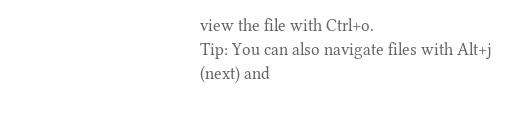view the file with Ctrl+o.
Tip: You can also navigate files with Alt+j (next) and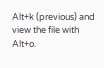Alt+k (previous) and view the file with Alt+o.